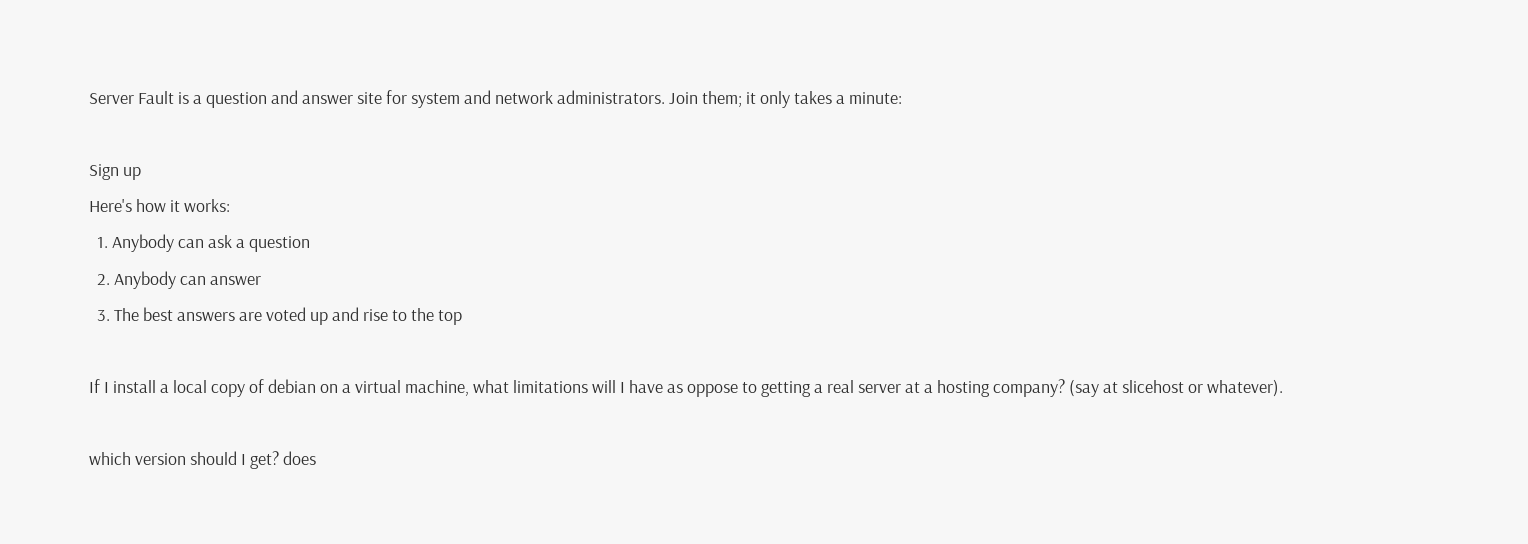Server Fault is a question and answer site for system and network administrators. Join them; it only takes a minute:

Sign up
Here's how it works:
  1. Anybody can ask a question
  2. Anybody can answer
  3. The best answers are voted up and rise to the top

If I install a local copy of debian on a virtual machine, what limitations will I have as oppose to getting a real server at a hosting company? (say at slicehost or whatever).

which version should I get? does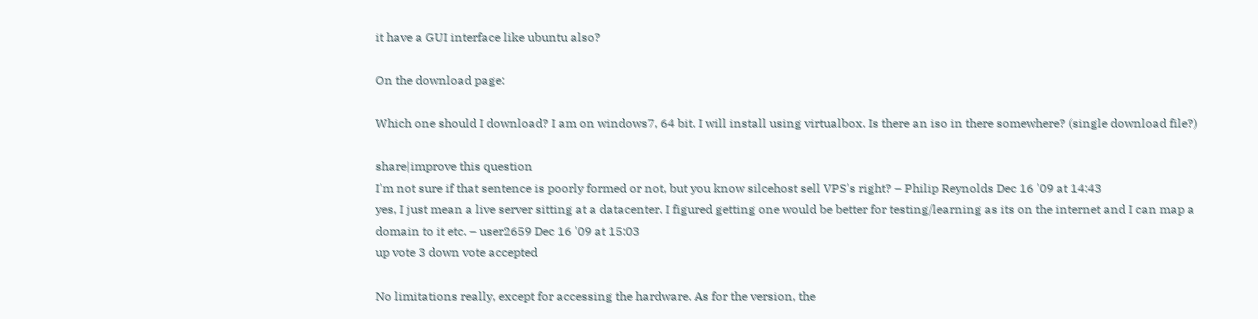it have a GUI interface like ubuntu also?

On the download page:

Which one should I download? I am on windows7, 64 bit. I will install using virtualbox. Is there an iso in there somewhere? (single download file?)

share|improve this question
I'm not sure if that sentence is poorly formed or not, but you know silcehost sell VPS's right? – Philip Reynolds Dec 16 '09 at 14:43
yes, I just mean a live server sitting at a datacenter. I figured getting one would be better for testing/learning as its on the internet and I can map a domain to it etc. – user2659 Dec 16 '09 at 15:03
up vote 3 down vote accepted

No limitations really, except for accessing the hardware. As for the version, the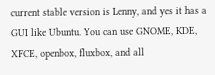current stable version is Lenny, and yes it has a GUI like Ubuntu. You can use GNOME, KDE, XFCE, openbox, fluxbox, and all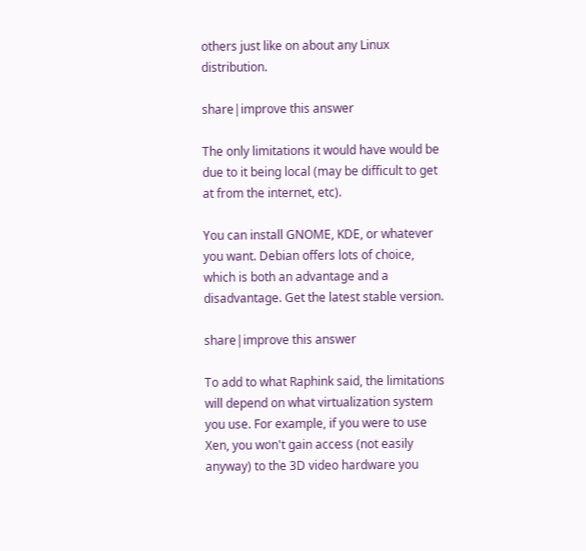others just like on about any Linux distribution.

share|improve this answer

The only limitations it would have would be due to it being local (may be difficult to get at from the internet, etc).

You can install GNOME, KDE, or whatever you want. Debian offers lots of choice, which is both an advantage and a disadvantage. Get the latest stable version.

share|improve this answer

To add to what Raphink said, the limitations will depend on what virtualization system you use. For example, if you were to use Xen, you won't gain access (not easily anyway) to the 3D video hardware you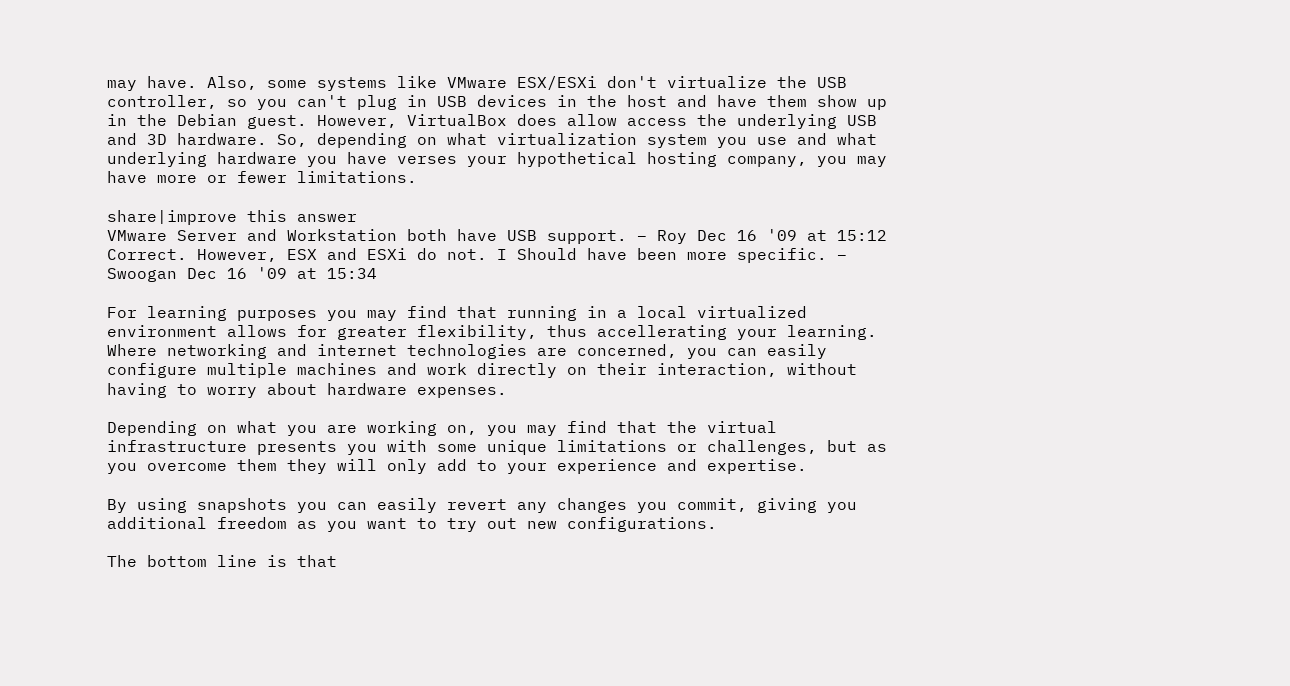may have. Also, some systems like VMware ESX/ESXi don't virtualize the USB controller, so you can't plug in USB devices in the host and have them show up in the Debian guest. However, VirtualBox does allow access the underlying USB and 3D hardware. So, depending on what virtualization system you use and what underlying hardware you have verses your hypothetical hosting company, you may have more or fewer limitations.

share|improve this answer
VMware Server and Workstation both have USB support. – Roy Dec 16 '09 at 15:12
Correct. However, ESX and ESXi do not. I Should have been more specific. – Swoogan Dec 16 '09 at 15:34

For learning purposes you may find that running in a local virtualized environment allows for greater flexibility, thus accellerating your learning. Where networking and internet technologies are concerned, you can easily configure multiple machines and work directly on their interaction, without having to worry about hardware expenses.

Depending on what you are working on, you may find that the virtual infrastructure presents you with some unique limitations or challenges, but as you overcome them they will only add to your experience and expertise.

By using snapshots you can easily revert any changes you commit, giving you additional freedom as you want to try out new configurations.

The bottom line is that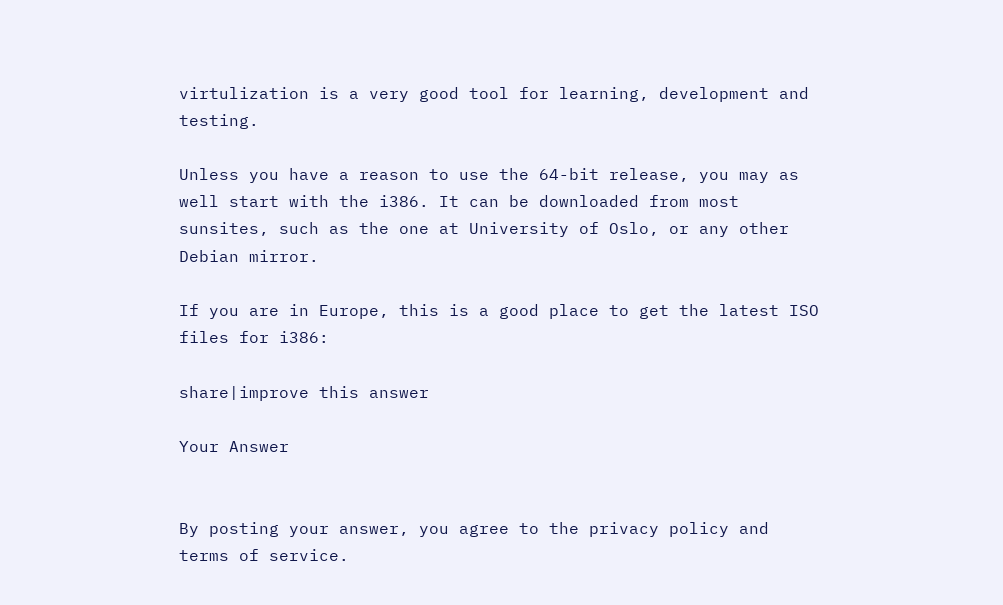virtulization is a very good tool for learning, development and testing.

Unless you have a reason to use the 64-bit release, you may as well start with the i386. It can be downloaded from most sunsites, such as the one at University of Oslo, or any other Debian mirror.

If you are in Europe, this is a good place to get the latest ISO files for i386:

share|improve this answer

Your Answer


By posting your answer, you agree to the privacy policy and terms of service.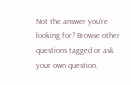Not the answer you're looking for? Browse other questions tagged or ask your own question.